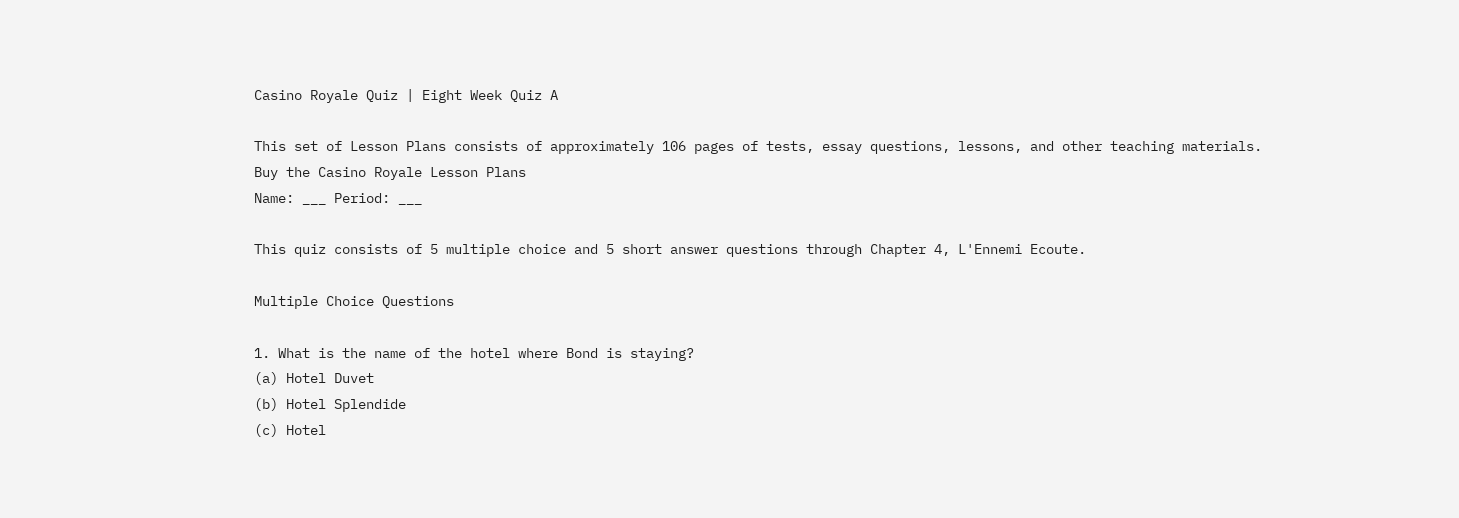Casino Royale Quiz | Eight Week Quiz A

This set of Lesson Plans consists of approximately 106 pages of tests, essay questions, lessons, and other teaching materials.
Buy the Casino Royale Lesson Plans
Name: ___ Period: ___

This quiz consists of 5 multiple choice and 5 short answer questions through Chapter 4, L'Ennemi Ecoute.

Multiple Choice Questions

1. What is the name of the hotel where Bond is staying?
(a) Hotel Duvet
(b) Hotel Splendide
(c) Hotel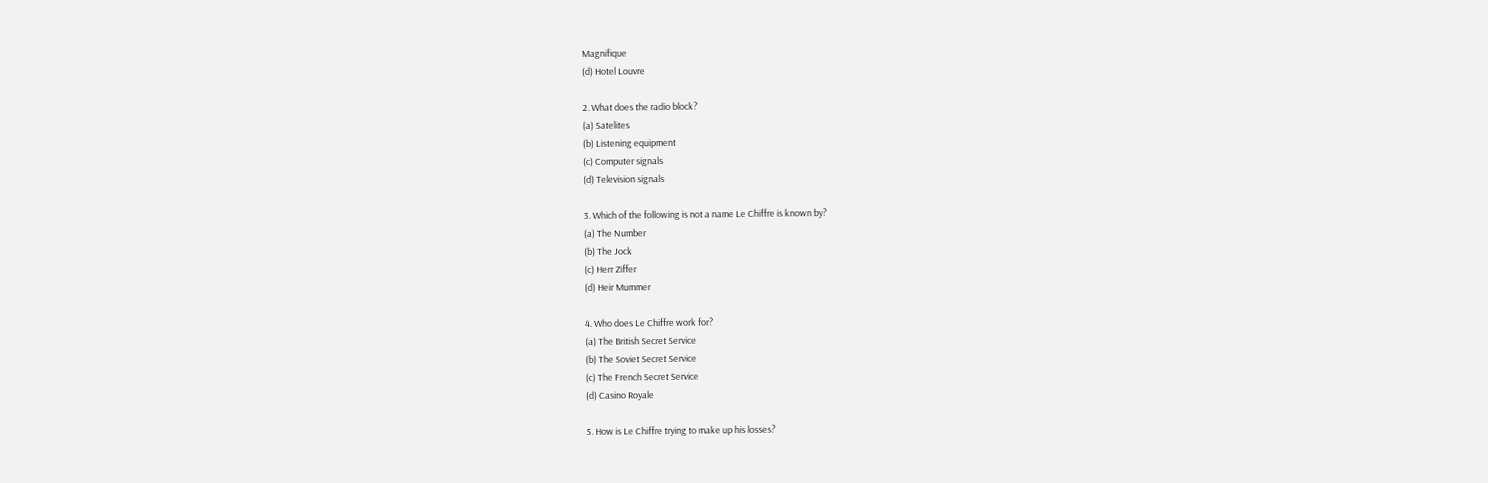Magnifique
(d) Hotel Louvre

2. What does the radio block?
(a) Satelites
(b) Listening equipment
(c) Computer signals
(d) Television signals

3. Which of the following is not a name Le Chiffre is known by?
(a) The Number
(b) The Jock
(c) Herr Ziffer
(d) Heir Mummer

4. Who does Le Chiffre work for?
(a) The British Secret Service
(b) The Soviet Secret Service
(c) The French Secret Service
(d) Casino Royale

5. How is Le Chiffre trying to make up his losses?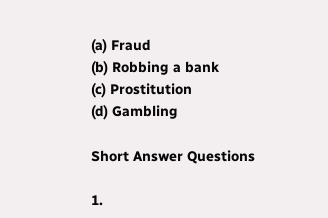(a) Fraud
(b) Robbing a bank
(c) Prostitution
(d) Gambling

Short Answer Questions

1.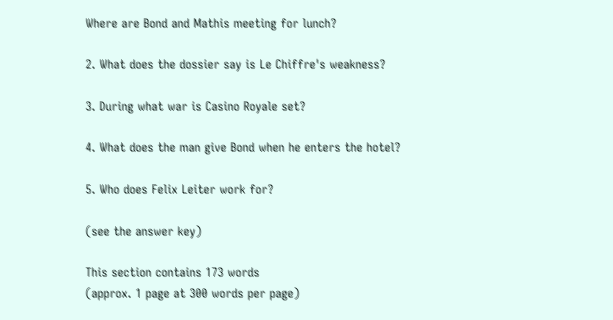Where are Bond and Mathis meeting for lunch?

2. What does the dossier say is Le Chiffre's weakness?

3. During what war is Casino Royale set?

4. What does the man give Bond when he enters the hotel?

5. Who does Felix Leiter work for?

(see the answer key)

This section contains 173 words
(approx. 1 page at 300 words per page)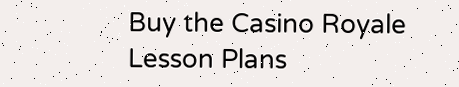Buy the Casino Royale Lesson Plans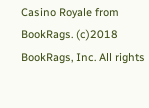Casino Royale from BookRags. (c)2018 BookRags, Inc. All rights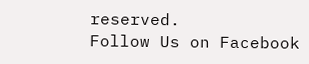reserved.
Follow Us on Facebook